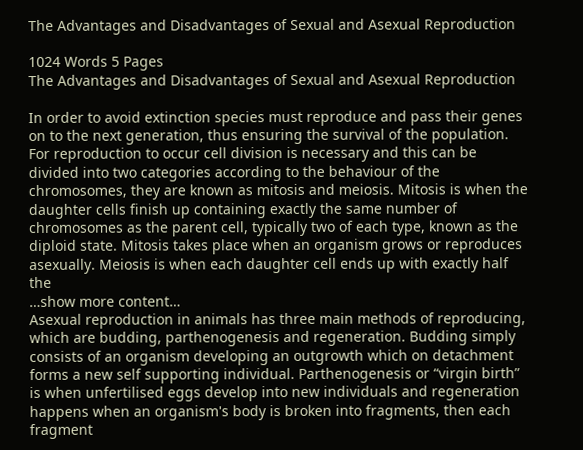The Advantages and Disadvantages of Sexual and Asexual Reproduction

1024 Words 5 Pages
The Advantages and Disadvantages of Sexual and Asexual Reproduction

In order to avoid extinction species must reproduce and pass their genes on to the next generation, thus ensuring the survival of the population. For reproduction to occur cell division is necessary and this can be divided into two categories according to the behaviour of the chromosomes, they are known as mitosis and meiosis. Mitosis is when the daughter cells finish up containing exactly the same number of chromosomes as the parent cell, typically two of each type, known as the diploid state. Mitosis takes place when an organism grows or reproduces asexually. Meiosis is when each daughter cell ends up with exactly half the
…show more content…
Asexual reproduction in animals has three main methods of reproducing, which are budding, parthenogenesis and regeneration. Budding simply consists of an organism developing an outgrowth which on detachment forms a new self supporting individual. Parthenogenesis or “virgin birth” is when unfertilised eggs develop into new individuals and regeneration happens when an organism's body is broken into fragments, then each fragment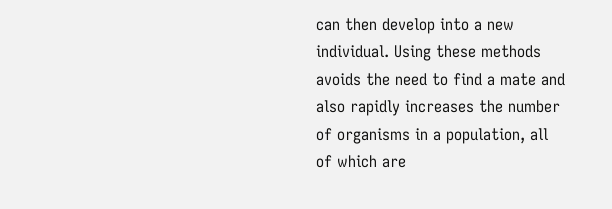can then develop into a new individual. Using these methods avoids the need to find a mate and also rapidly increases the number of organisms in a population, all of which are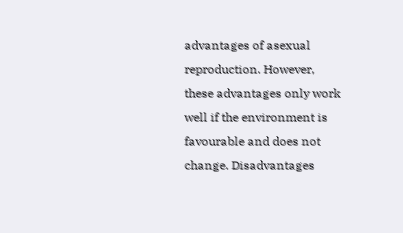advantages of asexual reproduction. However, these advantages only work well if the environment is favourable and does not change. Disadvantages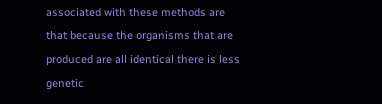associated with these methods are that because the organisms that are produced are all identical there is less genetic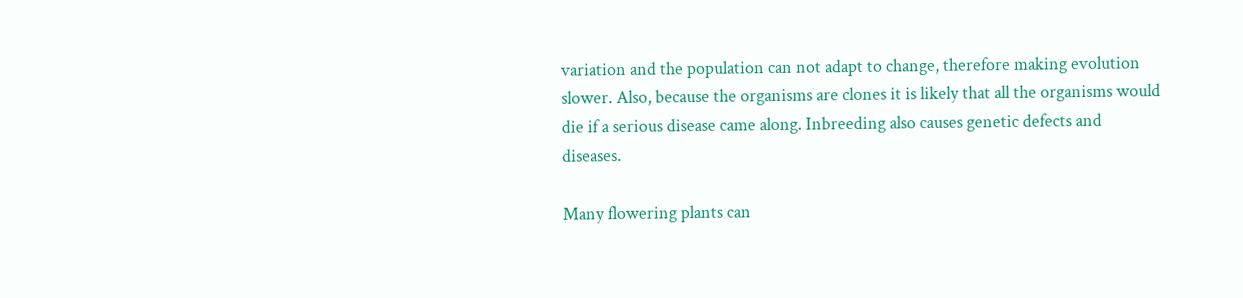variation and the population can not adapt to change, therefore making evolution slower. Also, because the organisms are clones it is likely that all the organisms would die if a serious disease came along. Inbreeding also causes genetic defects and diseases.

Many flowering plants can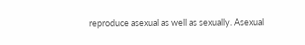reproduce asexual as well as sexually. Asexual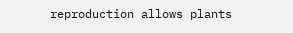reproduction allows plants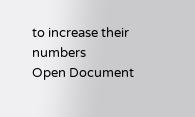to increase their numbers
Open Document